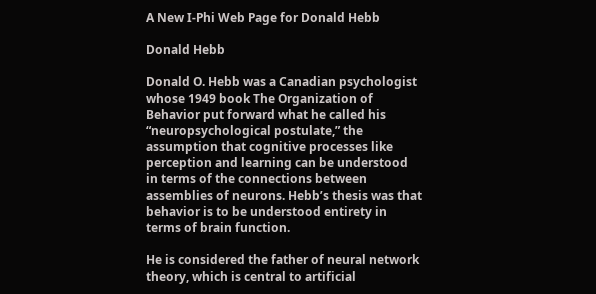A New I-Phi Web Page for Donald Hebb

Donald Hebb

Donald O. Hebb was a Canadian psychologist whose 1949 book The Organization of Behavior put forward what he called his “neuropsychological postulate,” the assumption that cognitive processes like perception and learning can be understood in terms of the connections between assemblies of neurons. Hebb’s thesis was that behavior is to be understood entirety in terms of brain function.

He is considered the father of neural network theory, which is central to artificial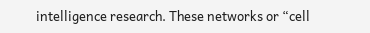intelligence research. These networks or “cell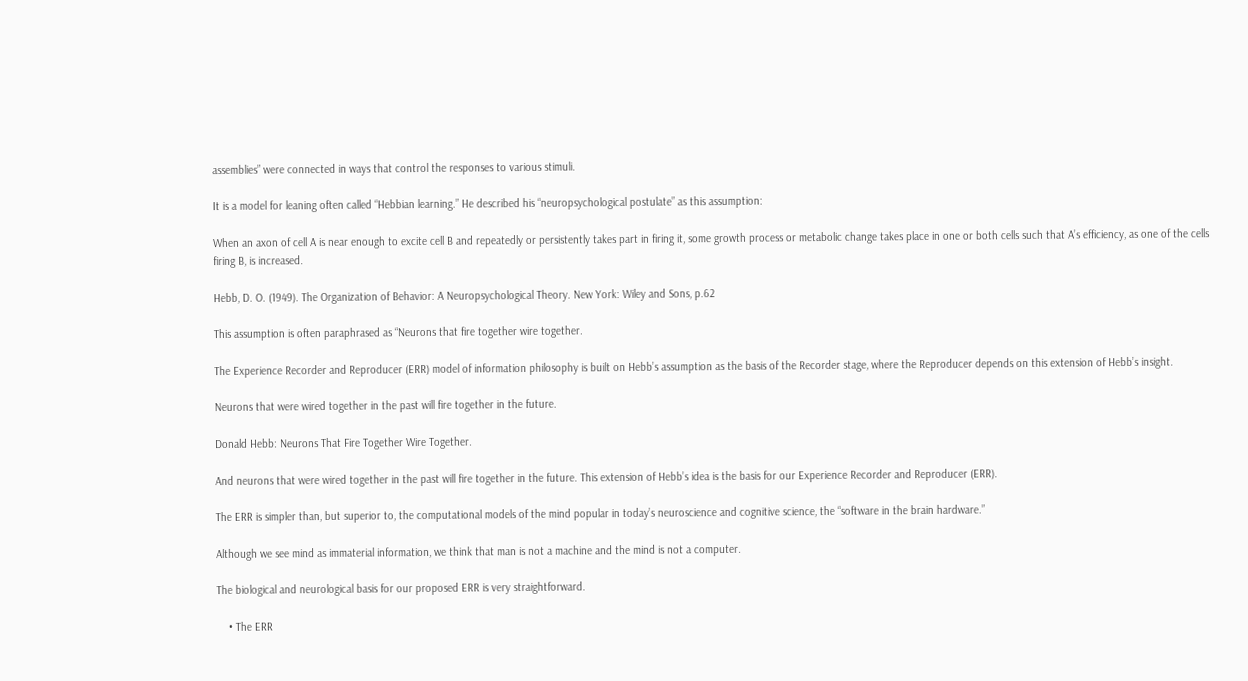assemblies” were connected in ways that control the responses to various stimuli.

It is a model for leaning often called “Hebbian learning.” He described his “neuropsychological postulate” as this assumption:

When an axon of cell A is near enough to excite cell B and repeatedly or persistently takes part in firing it, some growth process or metabolic change takes place in one or both cells such that A’s efficiency, as one of the cells firing B, is increased.

Hebb, D. O. (1949). The Organization of Behavior: A Neuropsychological Theory. New York: Wiley and Sons, p.62

This assumption is often paraphrased as “Neurons that fire together wire together.

The Experience Recorder and Reproducer (ERR) model of information philosophy is built on Hebb’s assumption as the basis of the Recorder stage, where the Reproducer depends on this extension of Hebb’s insight.

Neurons that were wired together in the past will fire together in the future.

Donald Hebb: Neurons That Fire Together Wire Together.

And neurons that were wired together in the past will fire together in the future. This extension of Hebb’s idea is the basis for our Experience Recorder and Reproducer (ERR).

The ERR is simpler than, but superior to, the computational models of the mind popular in today’s neuroscience and cognitive science, the “software in the brain hardware.”

Although we see mind as immaterial information, we think that man is not a machine and the mind is not a computer.

The biological and neurological basis for our proposed ERR is very straightforward.

    • The ERR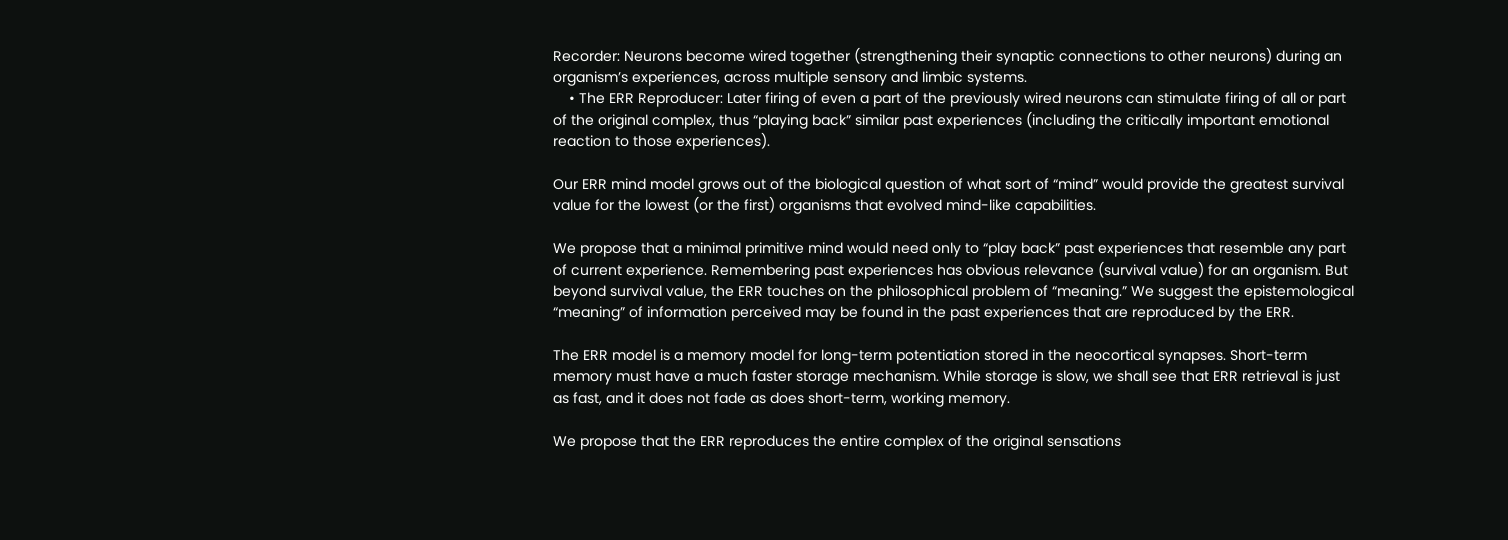Recorder: Neurons become wired together (strengthening their synaptic connections to other neurons) during an organism’s experiences, across multiple sensory and limbic systems.
    • The ERR Reproducer: Later firing of even a part of the previously wired neurons can stimulate firing of all or part of the original complex, thus “playing back” similar past experiences (including the critically important emotional reaction to those experiences).

Our ERR mind model grows out of the biological question of what sort of “mind” would provide the greatest survival value for the lowest (or the first) organisms that evolved mind-like capabilities.

We propose that a minimal primitive mind would need only to “play back” past experiences that resemble any part of current experience. Remembering past experiences has obvious relevance (survival value) for an organism. But beyond survival value, the ERR touches on the philosophical problem of “meaning.” We suggest the epistemological “meaning” of information perceived may be found in the past experiences that are reproduced by the ERR.

The ERR model is a memory model for long-term potentiation stored in the neocortical synapses. Short-term memory must have a much faster storage mechanism. While storage is slow, we shall see that ERR retrieval is just as fast, and it does not fade as does short-term, working memory.

We propose that the ERR reproduces the entire complex of the original sensations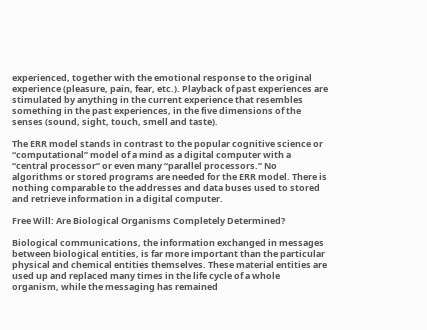experienced, together with the emotional response to the original experience (pleasure, pain, fear, etc.). Playback of past experiences are stimulated by anything in the current experience that resembles something in the past experiences, in the five dimensions of the senses (sound, sight, touch, smell and taste).

The ERR model stands in contrast to the popular cognitive science or “computational” model of a mind as a digital computer with a “central processor” or even many “parallel processors.” No algorithms or stored programs are needed for the ERR model. There is nothing comparable to the addresses and data buses used to stored and retrieve information in a digital computer.

Free Will: Are Biological Organisms Completely Determined?

Biological communications, the information exchanged in messages between biological entities, is far more important than the particular physical and chemical entities themselves. These material entities are used up and replaced many times in the life cycle of a whole organism, while the messaging has remained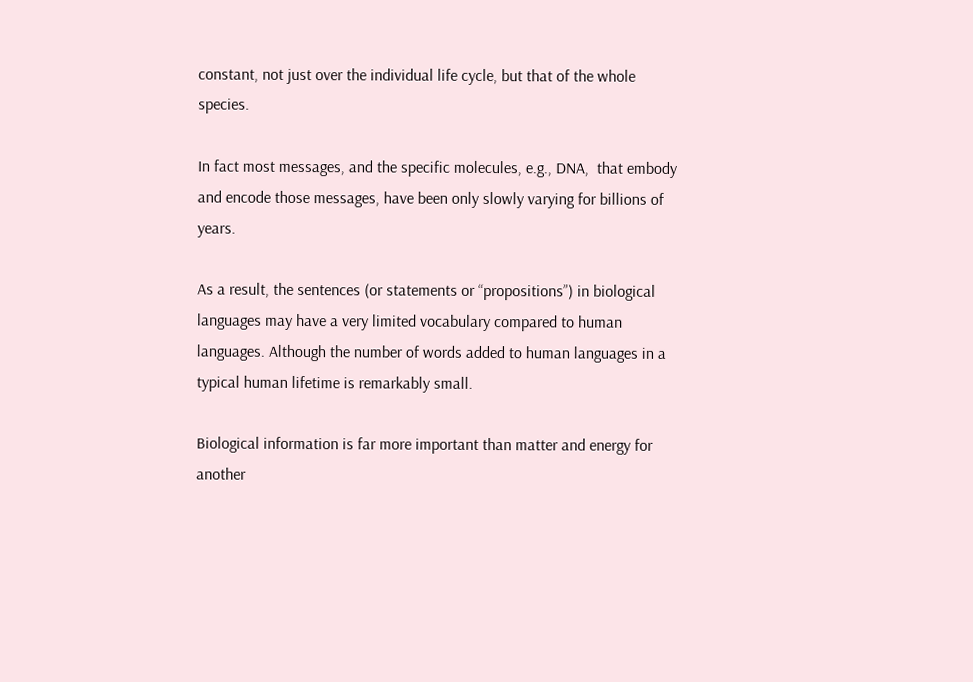constant, not just over the individual life cycle, but that of the whole species.

In fact most messages, and the specific molecules, e.g., DNA,  that embody and encode those messages, have been only slowly varying for billions of years.

As a result, the sentences (or statements or “propositions”) in biological languages may have a very limited vocabulary compared to human languages. Although the number of words added to human languages in a typical human lifetime is remarkably small.

Biological information is far more important than matter and energy for another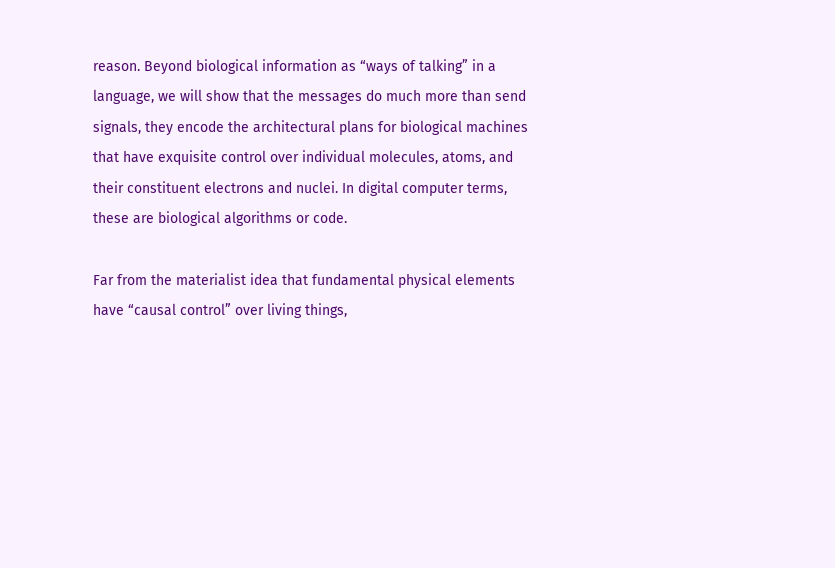reason. Beyond biological information as “ways of talking” in a language, we will show that the messages do much more than send signals, they encode the architectural plans for biological machines that have exquisite control over individual molecules, atoms, and their constituent electrons and nuclei. In digital computer terms, these are biological algorithms or code.

Far from the materialist idea that fundamental physical elements have “causal control” over living things,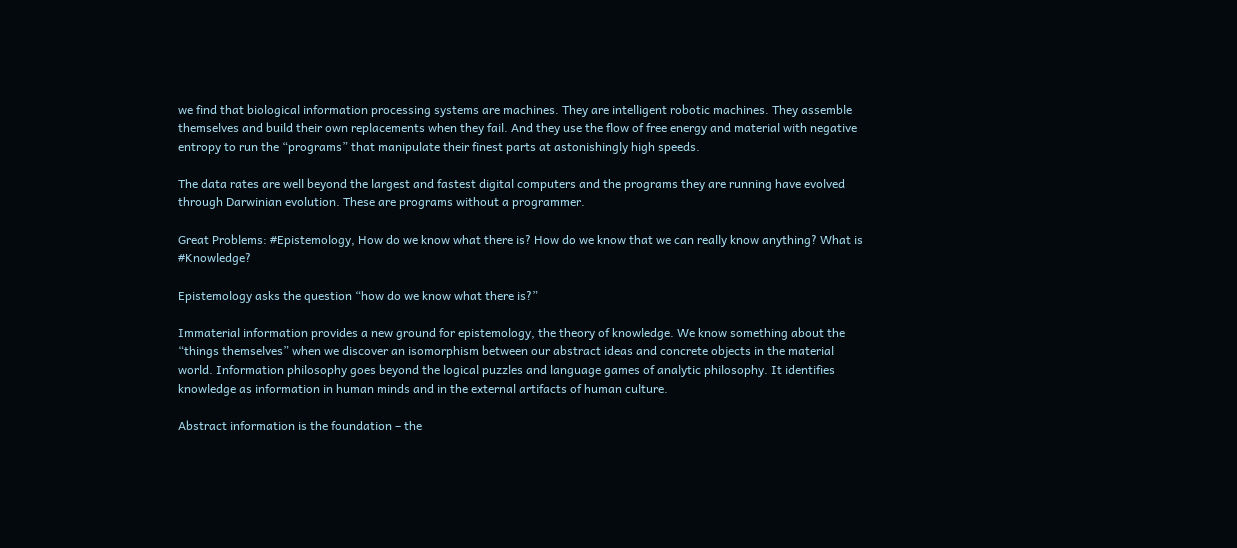we find that biological information processing systems are machines. They are intelligent robotic machines. They assemble themselves and build their own replacements when they fail. And they use the flow of free energy and material with negative entropy to run the “programs” that manipulate their finest parts at astonishingly high speeds.

The data rates are well beyond the largest and fastest digital computers and the programs they are running have evolved through Darwinian evolution. These are programs without a programmer.

Great Problems: #Epistemology, How do we know what there is? How do we know that we can really know anything? What is #Knowledge?

Epistemology asks the question “how do we know what there is?”

Immaterial information provides a new ground for epistemology, the theory of knowledge. We know something about the “things themselves” when we discover an isomorphism between our abstract ideas and concrete objects in the material world. Information philosophy goes beyond the logical puzzles and language games of analytic philosophy. It identifies knowledge as information in human minds and in the external artifacts of human culture.

Abstract information is the foundation – the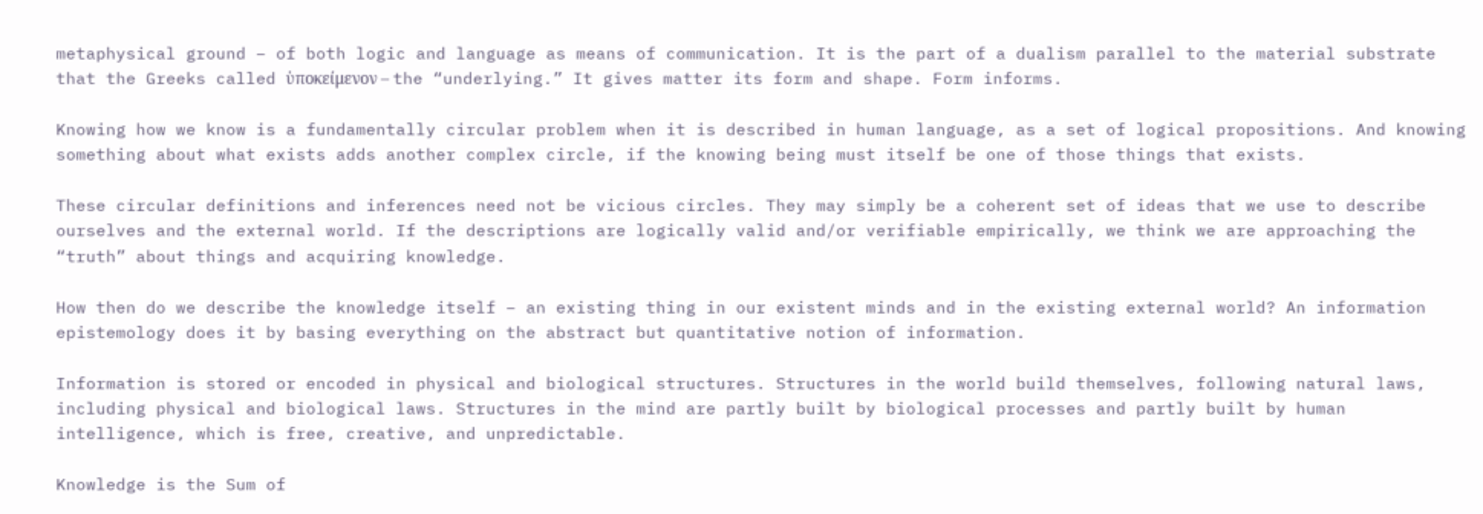metaphysical ground – of both logic and language as means of communication. It is the part of a dualism parallel to the material substrate that the Greeks called ὑποκείμενον – the “underlying.” It gives matter its form and shape. Form informs.

Knowing how we know is a fundamentally circular problem when it is described in human language, as a set of logical propositions. And knowing something about what exists adds another complex circle, if the knowing being must itself be one of those things that exists.

These circular definitions and inferences need not be vicious circles. They may simply be a coherent set of ideas that we use to describe ourselves and the external world. If the descriptions are logically valid and/or verifiable empirically, we think we are approaching the “truth” about things and acquiring knowledge.

How then do we describe the knowledge itself – an existing thing in our existent minds and in the existing external world? An information epistemology does it by basing everything on the abstract but quantitative notion of information.

Information is stored or encoded in physical and biological structures. Structures in the world build themselves, following natural laws, including physical and biological laws. Structures in the mind are partly built by biological processes and partly built by human intelligence, which is free, creative, and unpredictable.

Knowledge is the Sum of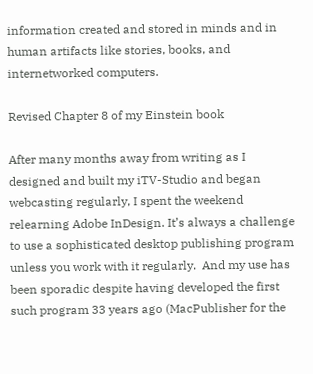information created and stored in minds and in human artifacts like stories, books, and internetworked computers.

Revised Chapter 8 of my Einstein book

After many months away from writing as I designed and built my iTV-Studio and began webcasting regularly, I spent the weekend relearning Adobe InDesign. It’s always a challenge to use a sophisticated desktop publishing program unless you work with it regularly.  And my use has been sporadic despite having developed the first such program 33 years ago (MacPublisher for the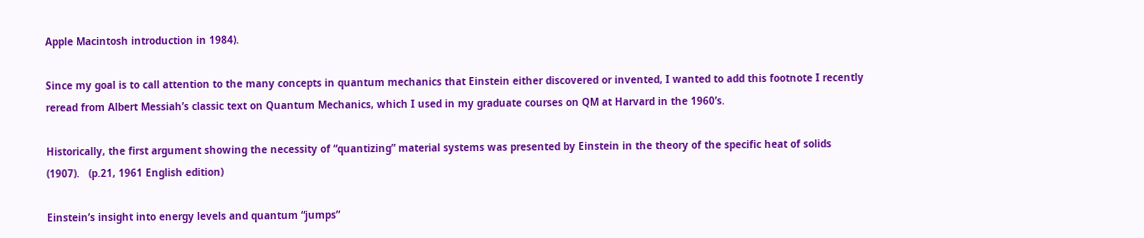Apple Macintosh introduction in 1984).

Since my goal is to call attention to the many concepts in quantum mechanics that Einstein either discovered or invented, I wanted to add this footnote I recently reread from Albert Messiah’s classic text on Quantum Mechanics, which I used in my graduate courses on QM at Harvard in the 1960’s.

Historically, the first argument showing the necessity of “quantizing” material systems was presented by Einstein in the theory of the specific heat of solids (1907).   (p.21, 1961 English edition)

Einstein’s insight into energy levels and quantum “jumps”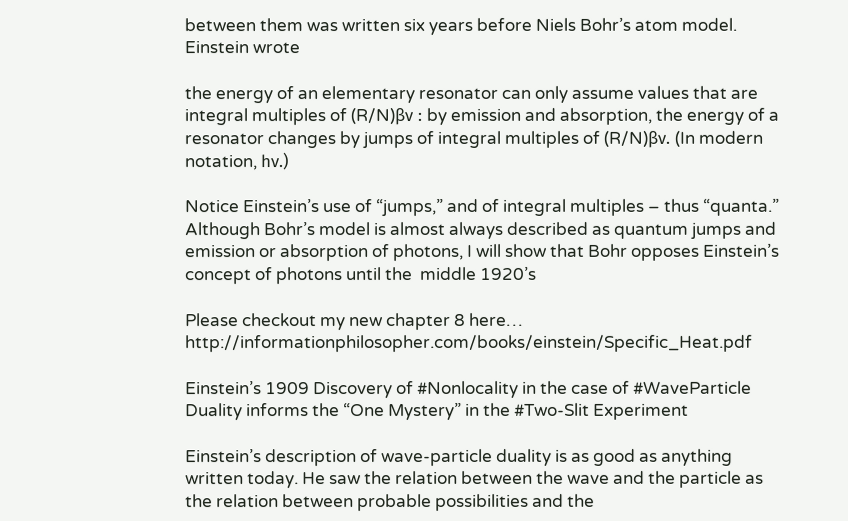between them was written six years before Niels Bohr’s atom model.  Einstein wrote

the energy of an elementary resonator can only assume values that are integral multiples of (R/N)βν : by emission and absorption, the energy of a resonator changes by jumps of integral multiples of (R/N)βν. (In modern notation, hν.)

Notice Einstein’s use of “jumps,” and of integral multiples – thus “quanta.” Although Bohr’s model is almost always described as quantum jumps and emission or absorption of photons, I will show that Bohr opposes Einstein’s concept of photons until the  middle 1920’s

Please checkout my new chapter 8 here…  http://informationphilosopher.com/books/einstein/Specific_Heat.pdf

Einstein’s 1909 Discovery of #Nonlocality in the case of #WaveParticle Duality informs the “One Mystery” in the #Two-Slit Experiment

Einstein’s description of wave-particle duality is as good as anything written today. He saw the relation between the wave and the particle as the relation between probable possibilities and the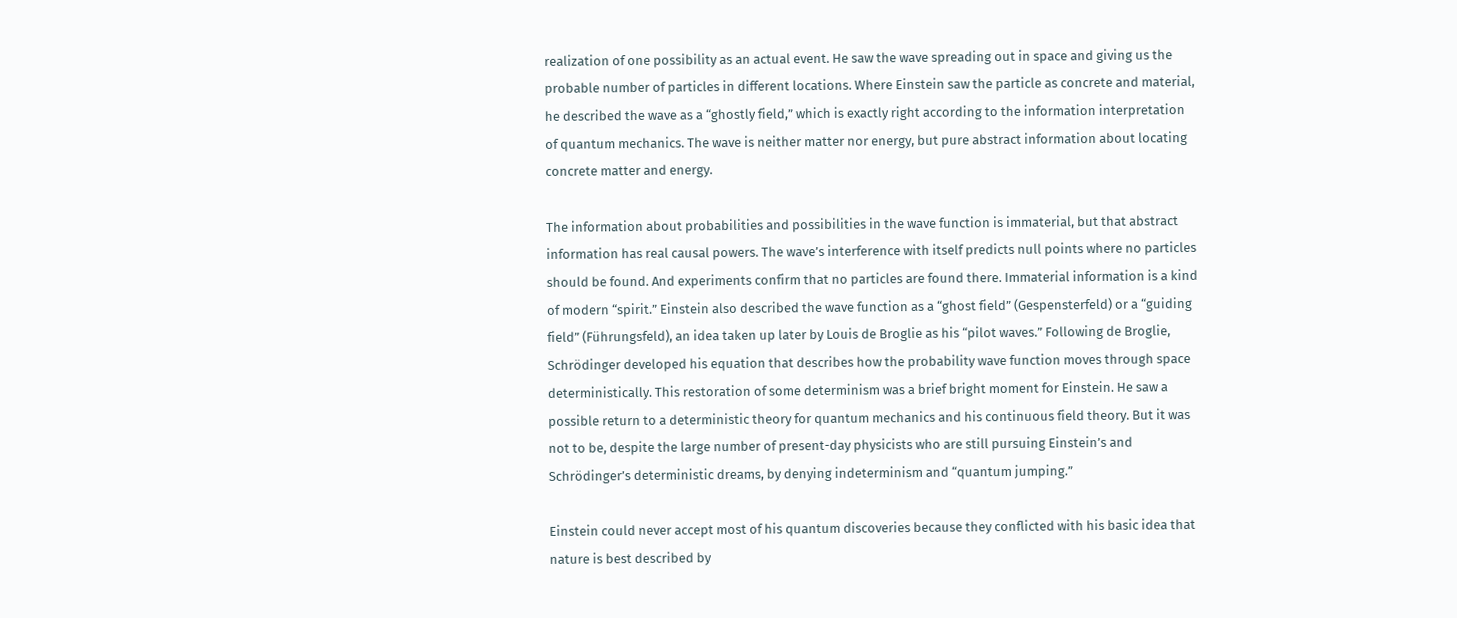realization of one possibility as an actual event. He saw the wave spreading out in space and giving us the probable number of particles in different locations. Where Einstein saw the particle as concrete and material, he described the wave as a “ghostly field,” which is exactly right according to the information interpretation of quantum mechanics. The wave is neither matter nor energy, but pure abstract information about locating concrete matter and energy.

The information about probabilities and possibilities in the wave function is immaterial, but that abstract information has real causal powers. The wave’s interference with itself predicts null points where no particles should be found. And experiments confirm that no particles are found there. Immaterial information is a kind of modern “spirit.” Einstein also described the wave function as a “ghost field” (Gespensterfeld) or a “guiding field” (Führungsfeld), an idea taken up later by Louis de Broglie as his “pilot waves.” Following de Broglie, Schrödinger developed his equation that describes how the probability wave function moves through space deterministically. This restoration of some determinism was a brief bright moment for Einstein. He saw a possible return to a deterministic theory for quantum mechanics and his continuous field theory. But it was not to be, despite the large number of present-day physicists who are still pursuing Einstein’s and Schrödinger’s deterministic dreams, by denying indeterminism and “quantum jumping.”

Einstein could never accept most of his quantum discoveries because they conflicted with his basic idea that nature is best described by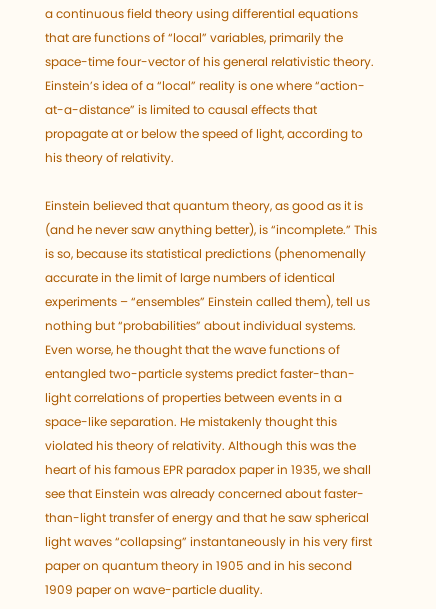a continuous field theory using differential equations that are functions of “local” variables, primarily the space-time four-vector of his general relativistic theory. Einstein’s idea of a “local” reality is one where “action-at-a-distance” is limited to causal effects that propagate at or below the speed of light, according to his theory of relativity.

Einstein believed that quantum theory, as good as it is (and he never saw anything better), is “incomplete.” This is so, because its statistical predictions (phenomenally accurate in the limit of large numbers of identical experiments – “ensembles” Einstein called them), tell us nothing but “probabilities” about individual systems. Even worse, he thought that the wave functions of entangled two-particle systems predict faster-than-light correlations of properties between events in a space-like separation. He mistakenly thought this violated his theory of relativity. Although this was the heart of his famous EPR paradox paper in 1935, we shall see that Einstein was already concerned about faster-than-light transfer of energy and that he saw spherical light waves “collapsing” instantaneously in his very first paper on quantum theory in 1905 and in his second 1909 paper on wave-particle duality.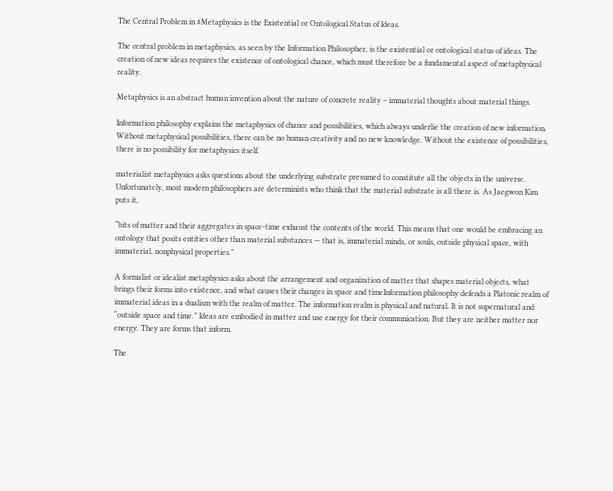The Central Problem in #Metaphysics is the Existential or Ontological Status of Ideas.

The central problem in metaphysics, as seen by the Information Philosopher, is the existential or ontological status of ideas. The creation of new ideas requires the existence of ontological chance, which must therefore be a fundamental aspect of metaphysical reality.

Metaphysics is an abstract human invention about the nature of concrete reality – immaterial thoughts about material things.

Information philosophy explains the metaphysics of chance and possibilities, which always underlie the creation of new information. Without metaphysical possibilities, there can be no human creativity and no new knowledge. Without the existence of possibilities, there is no possibility for metaphysics itself.

materialist metaphysics asks questions about the underlying substrate presumed to constitute all the objects in the universe. Unfortunately, most modern philosophers are determinists who think that the material substrate is all there is. As Jaegwon Kim puts it,

“bits of matter and their aggregates in space-time exhaust the contents of the world. This means that one would be embracing an ontology that posits entities other than material substances — that is, immaterial minds, or souls, outside physical space, with immaterial, nonphysical properties.”

A formalist or idealist metaphysics asks about the arrangement and organization of matter that shapes material objects, what brings their forms into existence, and what causes their changes in space and timeInformation philosophy defends a Platonic realm of immaterial ideas in a dualism with the realm of matter. The information realm is physical and natural. It is not supernatural and “outside space and time.” Ideas are embodied in matter and use energy for their communication. But they are neither matter nor energy. They are forms that inform.

The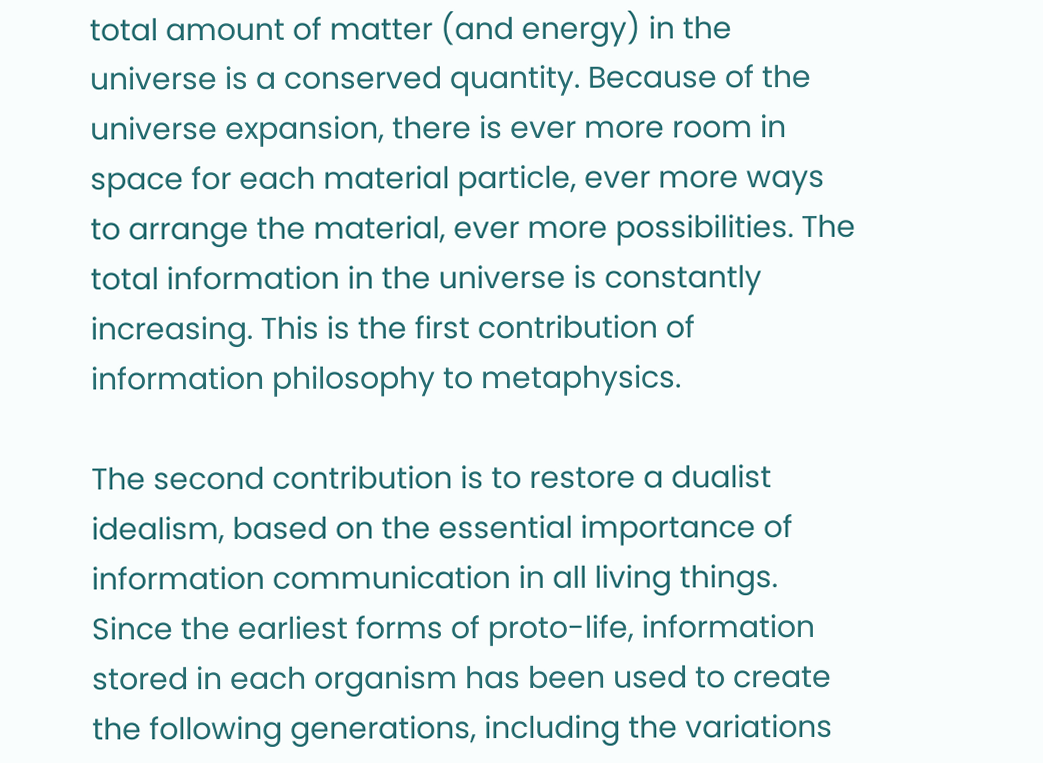total amount of matter (and energy) in the universe is a conserved quantity. Because of the universe expansion, there is ever more room in space for each material particle, ever more ways to arrange the material, ever more possibilities. The total information in the universe is constantly increasing. This is the first contribution of information philosophy to metaphysics.

The second contribution is to restore a dualist idealism, based on the essential importance of information communication in all living things. Since the earliest forms of proto-life, information stored in each organism has been used to create the following generations, including the variations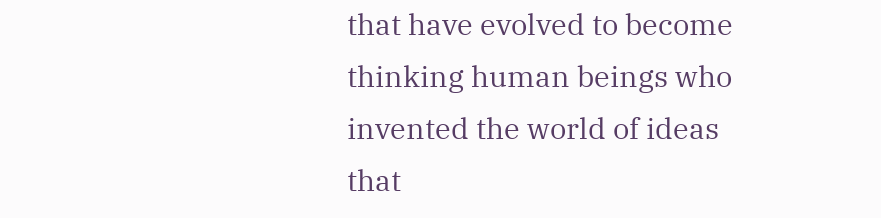that have evolved to become thinking human beings who invented the world of ideas that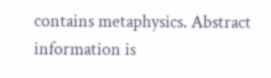contains metaphysics. Abstract information is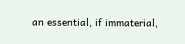an essential, if immaterial,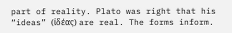part of reality. Plato was right that his “ideas” (ἰδέας) are real. The forms inform.